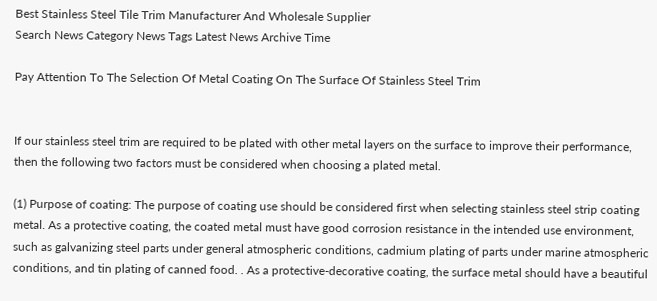Best Stainless Steel Tile Trim Manufacturer And Wholesale Supplier
Search News Category News Tags Latest News Archive Time

Pay Attention To The Selection Of Metal Coating On The Surface Of Stainless Steel Trim


If our stainless steel trim are required to be plated with other metal layers on the surface to improve their performance, then the following two factors must be considered when choosing a plated metal.

(1) Purpose of coating: The purpose of coating use should be considered first when selecting stainless steel strip coating metal. As a protective coating, the coated metal must have good corrosion resistance in the intended use environment, such as galvanizing steel parts under general atmospheric conditions, cadmium plating of parts under marine atmospheric conditions, and tin plating of canned food. . As a protective-decorative coating, the surface metal should have a beautiful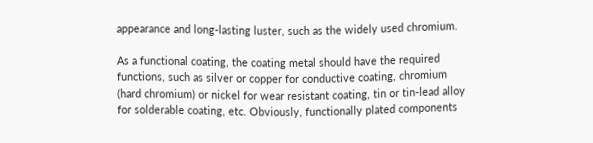appearance and long-lasting luster, such as the widely used chromium.

As a functional coating, the coating metal should have the required functions, such as silver or copper for conductive coating, chromium (hard chromium) or nickel for wear resistant coating, tin or tin-lead alloy for solderable coating, etc. Obviously, functionally plated components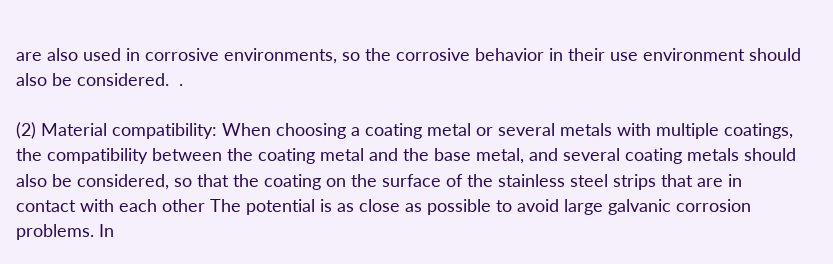are also used in corrosive environments, so the corrosive behavior in their use environment should also be considered.  .

(2) Material compatibility: When choosing a coating metal or several metals with multiple coatings, the compatibility between the coating metal and the base metal, and several coating metals should also be considered, so that the coating on the surface of the stainless steel strips that are in contact with each other The potential is as close as possible to avoid large galvanic corrosion problems. In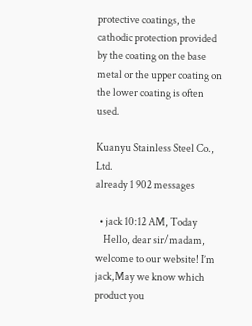protective coatings, the cathodic protection provided by the coating on the base metal or the upper coating on the lower coating is often used.

Kuanyu Stainless Steel Co., Ltd.
already 1 902 messages

  • jack 10:12 AM, Today
    Hello, dear sir/madam, welcome to our website! I’m jack,May we know which product you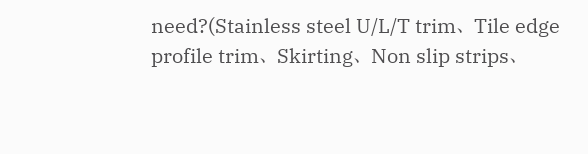need?(Stainless steel U/L/T trim、Tile edge profile trim、Skirting、Non slip strips、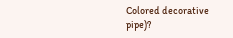Colored decorative pipe)?